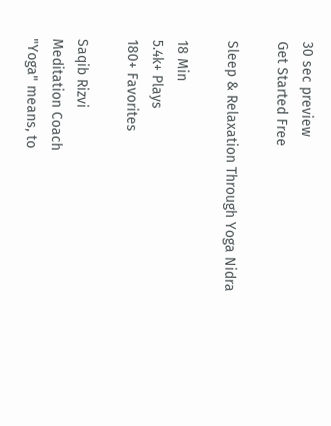30 sec preview
Get Started Free

Sleep & Relaxation Through Yoga Nidra

18 Min
5.4k+ Plays
180+ Favorites

Saqib Rizvi
Meditation Coach
"Yoga" means, to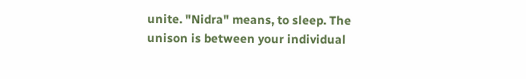unite. "Nidra" means, to sleep. The unison is between your individual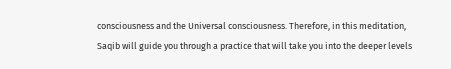consciousness and the Universal consciousness. Therefore, in this meditation, Saqib will guide you through a practice that will take you into the deeper levels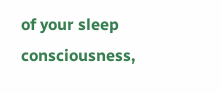of your sleep consciousness,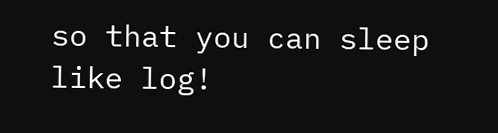so that you can sleep like log!